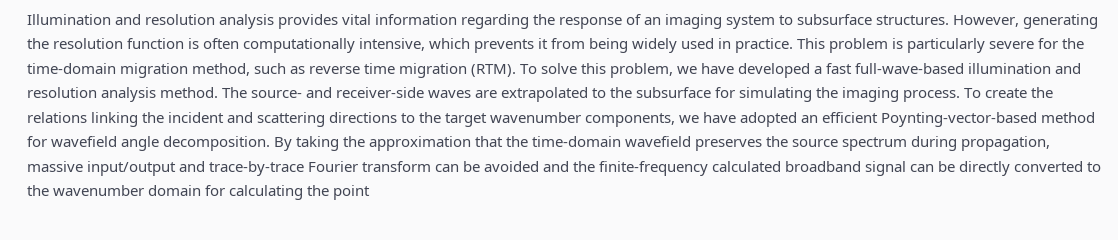Illumination and resolution analysis provides vital information regarding the response of an imaging system to subsurface structures. However, generating the resolution function is often computationally intensive, which prevents it from being widely used in practice. This problem is particularly severe for the time-domain migration method, such as reverse time migration (RTM). To solve this problem, we have developed a fast full-wave-based illumination and resolution analysis method. The source- and receiver-side waves are extrapolated to the subsurface for simulating the imaging process. To create the relations linking the incident and scattering directions to the target wavenumber components, we have adopted an efficient Poynting-vector-based method for wavefield angle decomposition. By taking the approximation that the time-domain wavefield preserves the source spectrum during propagation, massive input/output and trace-by-trace Fourier transform can be avoided and the finite-frequency calculated broadband signal can be directly converted to the wavenumber domain for calculating the point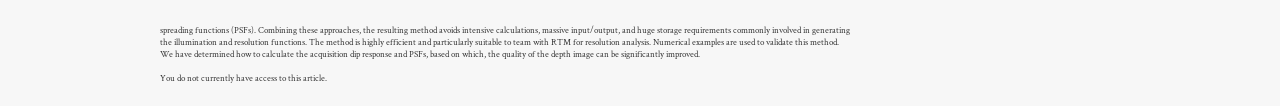spreading functions (PSFs). Combining these approaches, the resulting method avoids intensive calculations, massive input/output, and huge storage requirements commonly involved in generating the illumination and resolution functions. The method is highly efficient and particularly suitable to team with RTM for resolution analysis. Numerical examples are used to validate this method. We have determined how to calculate the acquisition dip response and PSFs, based on which, the quality of the depth image can be significantly improved.

You do not currently have access to this article.